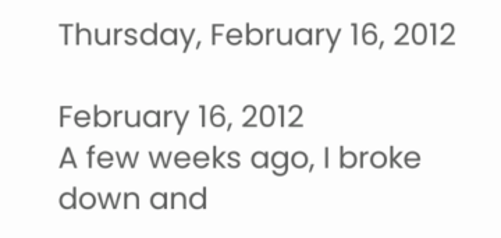Thursday, February 16, 2012

February 16, 2012
A few weeks ago, I broke down and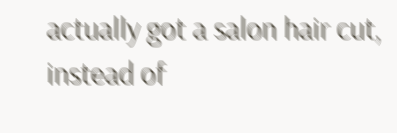actually got a salon hair cut, instead of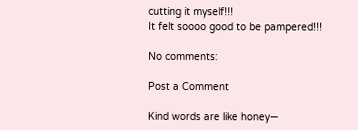cutting it myself!!!
It felt soooo good to be pampered!!!

No comments:

Post a Comment

Kind words are like honey—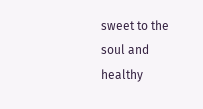sweet to the soul and healthy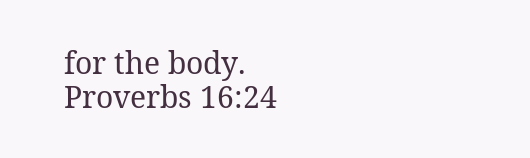for the body.
Proverbs 16:24